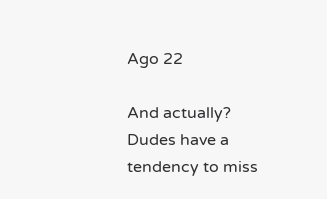Ago 22

And actually? Dudes have a tendency to miss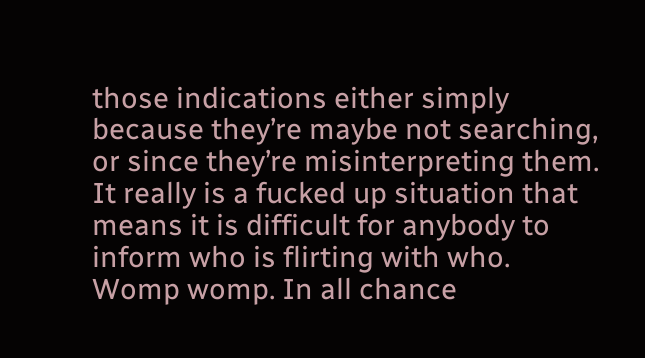those indications either simply because they’re maybe not searching, or since they’re misinterpreting them. It really is a fucked up situation that means it is difficult for anybody to inform who is flirting with who. Womp womp. In all chance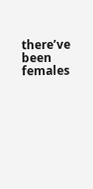there’ve been females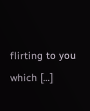flirting to you which […]